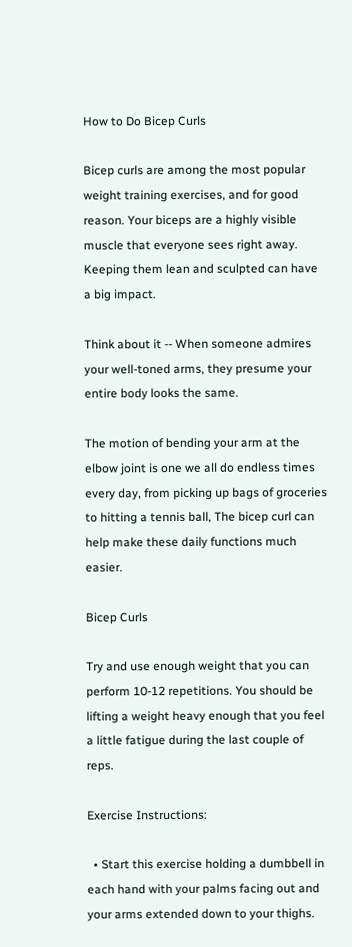How to Do Bicep Curls

Bicep curls are among the most popular weight training exercises, and for good reason. Your biceps are a highly visible muscle that everyone sees right away. Keeping them lean and sculpted can have a big impact.

Think about it -- When someone admires your well-toned arms, they presume your entire body looks the same.

The motion of bending your arm at the elbow joint is one we all do endless times every day, from picking up bags of groceries to hitting a tennis ball, The bicep curl can help make these daily functions much easier.

Bicep Curls

Try and use enough weight that you can perform 10-12 repetitions. You should be lifting a weight heavy enough that you feel a little fatigue during the last couple of reps.

Exercise Instructions:

  • Start this exercise holding a dumbbell in each hand with your palms facing out and your arms extended down to your thighs.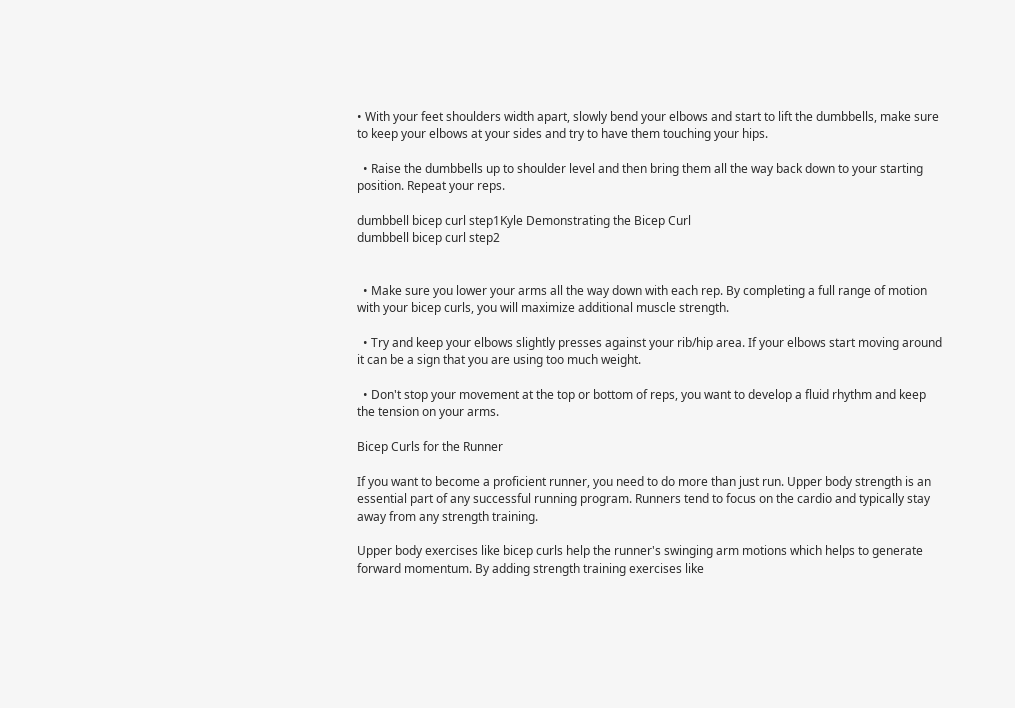• With your feet shoulders width apart, slowly bend your elbows and start to lift the dumbbells, make sure to keep your elbows at your sides and try to have them touching your hips.

  • Raise the dumbbells up to shoulder level and then bring them all the way back down to your starting position. Repeat your reps.

dumbbell bicep curl step1Kyle Demonstrating the Bicep Curl
dumbbell bicep curl step2


  • Make sure you lower your arms all the way down with each rep. By completing a full range of motion with your bicep curls, you will maximize additional muscle strength.

  • Try and keep your elbows slightly presses against your rib/hip area. If your elbows start moving around it can be a sign that you are using too much weight.

  • Don't stop your movement at the top or bottom of reps, you want to develop a fluid rhythm and keep the tension on your arms.

Bicep Curls for the Runner

If you want to become a proficient runner, you need to do more than just run. Upper body strength is an essential part of any successful running program. Runners tend to focus on the cardio and typically stay away from any strength training.

Upper body exercises like bicep curls help the runner's swinging arm motions which helps to generate forward momentum. By adding strength training exercises like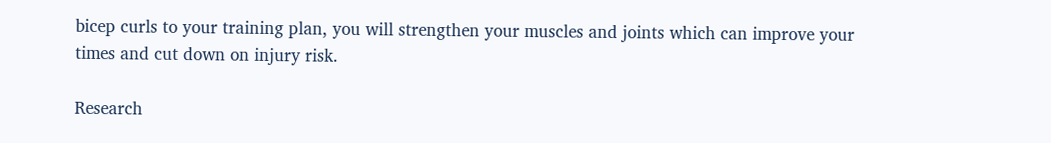bicep curls to your training plan, you will strengthen your muscles and joints which can improve your times and cut down on injury risk.

Research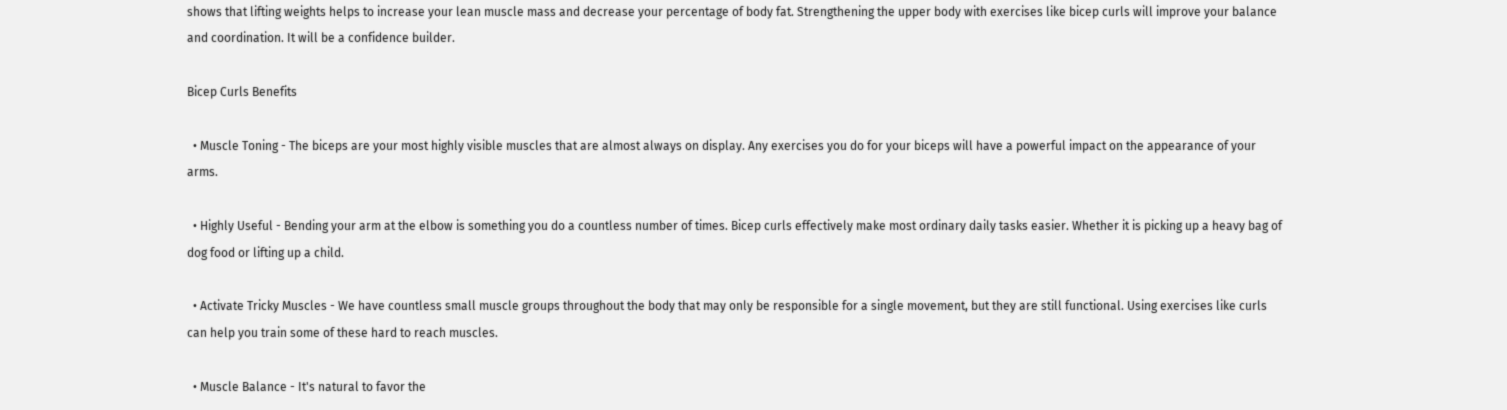shows that lifting weights helps to increase your lean muscle mass and decrease your percentage of body fat. Strengthening the upper body with exercises like bicep curls will improve your balance and coordination. It will be a confidence builder.

Bicep Curls Benefits

  • Muscle Toning - The biceps are your most highly visible muscles that are almost always on display. Any exercises you do for your biceps will have a powerful impact on the appearance of your arms.

  • Highly Useful - Bending your arm at the elbow is something you do a countless number of times. Bicep curls effectively make most ordinary daily tasks easier. Whether it is picking up a heavy bag of dog food or lifting up a child.

  • Activate Tricky Muscles - We have countless small muscle groups throughout the body that may only be responsible for a single movement, but they are still functional. Using exercises like curls can help you train some of these hard to reach muscles.

  • Muscle Balance - It's natural to favor the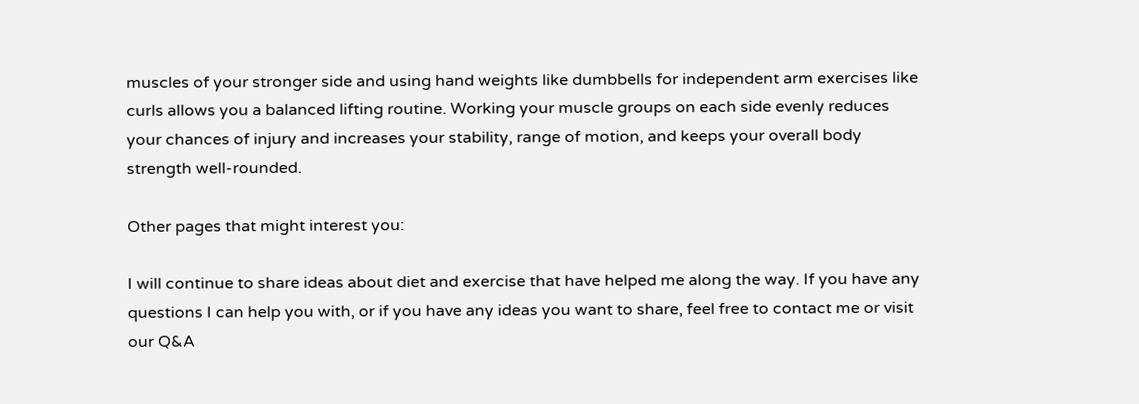muscles of your stronger side and using hand weights like dumbbells for independent arm exercises like curls allows you a balanced lifting routine. Working your muscle groups on each side evenly reduces your chances of injury and increases your stability, range of motion, and keeps your overall body strength well-rounded.

Other pages that might interest you:

I will continue to share ideas about diet and exercise that have helped me along the way. If you have any questions I can help you with, or if you have any ideas you want to share, feel free to contact me or visit our Q&A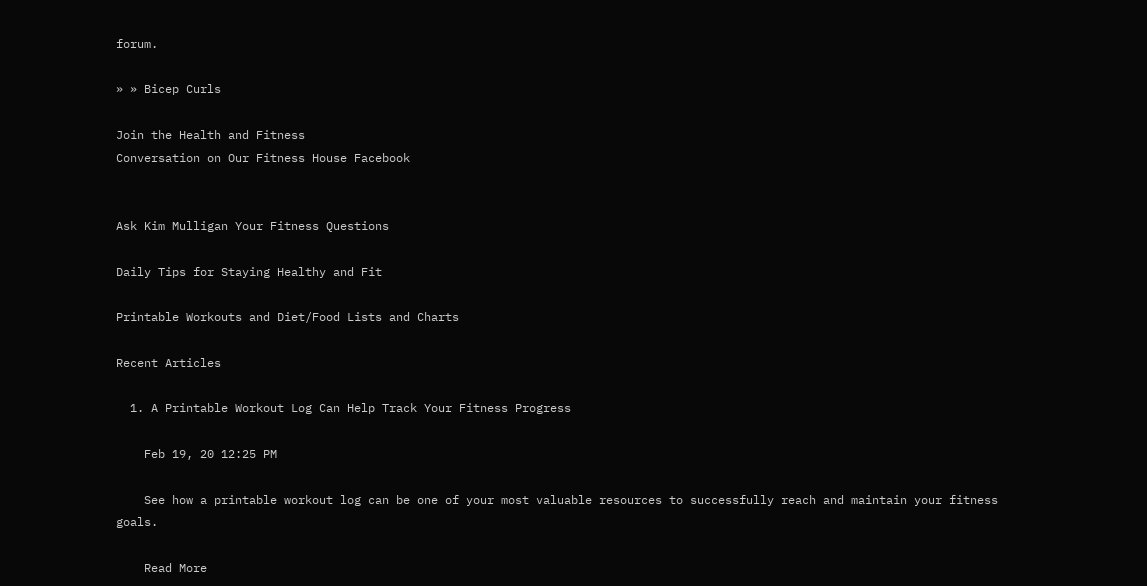forum.

» » Bicep Curls

Join the Health and Fitness
Conversation on Our Fitness House Facebook


Ask Kim Mulligan Your Fitness Questions

Daily Tips for Staying Healthy and Fit

Printable Workouts and Diet/Food Lists and Charts

Recent Articles

  1. A Printable Workout Log Can Help Track Your Fitness Progress

    Feb 19, 20 12:25 PM

    See how a printable workout log can be one of your most valuable resources to successfully reach and maintain your fitness goals.

    Read More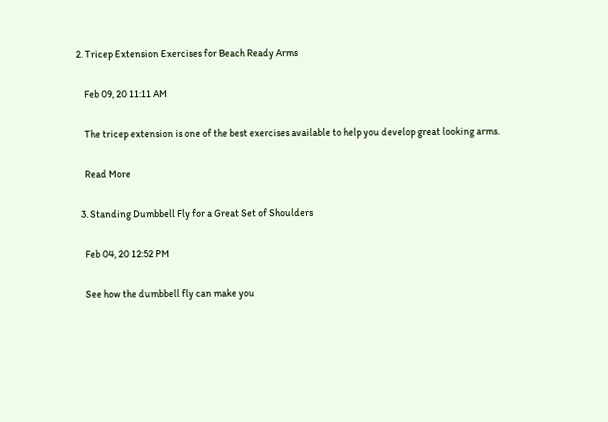2. Tricep Extension Exercises for Beach Ready Arms

    Feb 09, 20 11:11 AM

    The tricep extension is one of the best exercises available to help you develop great looking arms.

    Read More

  3. Standing Dumbbell Fly for a Great Set of Shoulders

    Feb 04, 20 12:52 PM

    See how the dumbbell fly can make you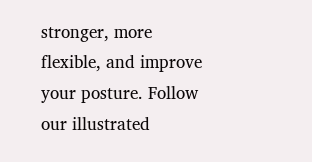stronger, more flexible, and improve your posture. Follow our illustrated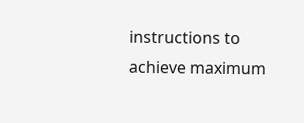instructions to achieve maximum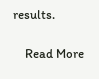results.

    Read More